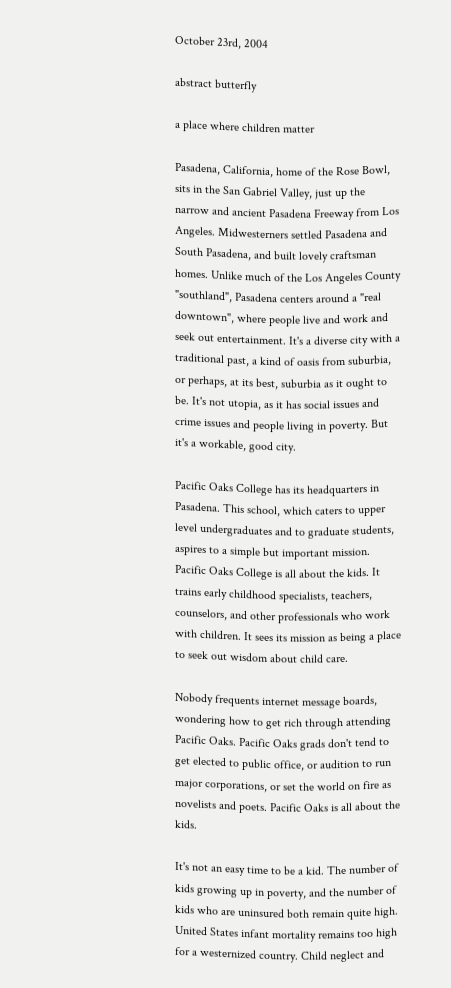October 23rd, 2004

abstract butterfly

a place where children matter

Pasadena, California, home of the Rose Bowl, sits in the San Gabriel Valley, just up the narrow and ancient Pasadena Freeway from Los Angeles. Midwesterners settled Pasadena and South Pasadena, and built lovely craftsman homes. Unlike much of the Los Angeles County "southland", Pasadena centers around a "real downtown", where people live and work and seek out entertainment. It's a diverse city with a traditional past, a kind of oasis from suburbia, or perhaps, at its best, suburbia as it ought to be. It's not utopia, as it has social issues and crime issues and people living in poverty. But it's a workable, good city.

Pacific Oaks College has its headquarters in Pasadena. This school, which caters to upper level undergraduates and to graduate students, aspires to a simple but important mission. Pacific Oaks College is all about the kids. It trains early childhood specialists, teachers, counselors, and other professionals who work with children. It sees its mission as being a place to seek out wisdom about child care.

Nobody frequents internet message boards, wondering how to get rich through attending Pacific Oaks. Pacific Oaks grads don't tend to get elected to public office, or audition to run major corporations, or set the world on fire as novelists and poets. Pacific Oaks is all about the kids.

It's not an easy time to be a kid. The number of kids growing up in poverty, and the number of kids who are uninsured both remain quite high. United States infant mortality remains too high for a westernized country. Child neglect and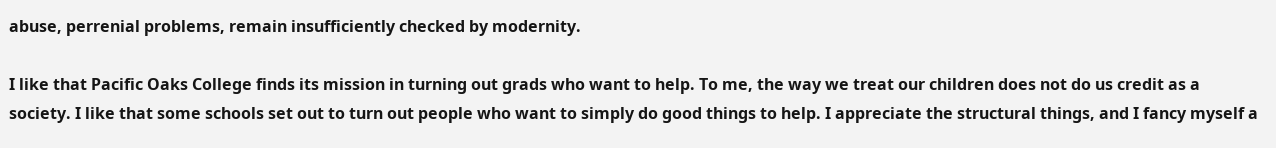abuse, perrenial problems, remain insufficiently checked by modernity.

I like that Pacific Oaks College finds its mission in turning out grads who want to help. To me, the way we treat our children does not do us credit as a society. I like that some schools set out to turn out people who want to simply do good things to help. I appreciate the structural things, and I fancy myself a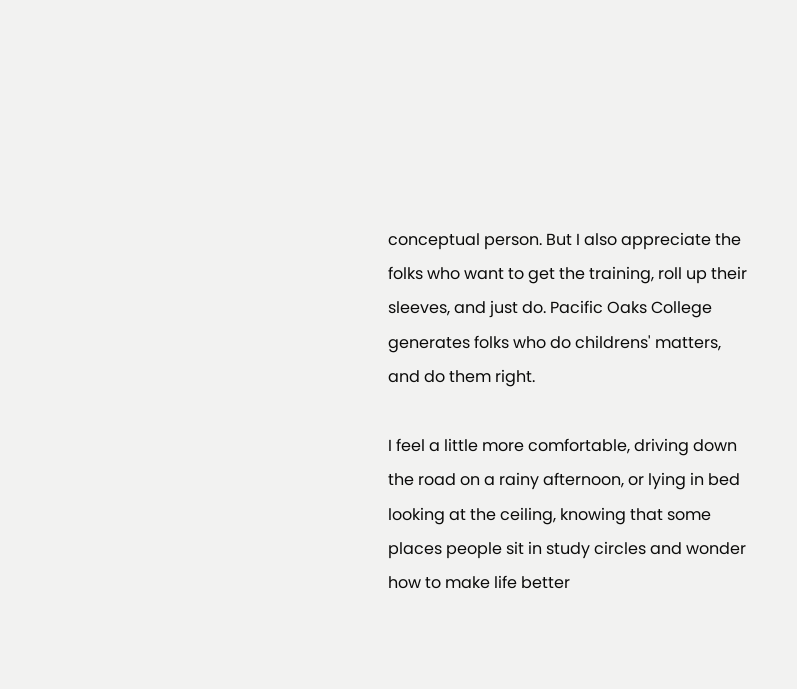conceptual person. But I also appreciate the folks who want to get the training, roll up their sleeves, and just do. Pacific Oaks College generates folks who do childrens' matters, and do them right.

I feel a little more comfortable, driving down the road on a rainy afternoon, or lying in bed looking at the ceiling, knowing that some places people sit in study circles and wonder how to make life better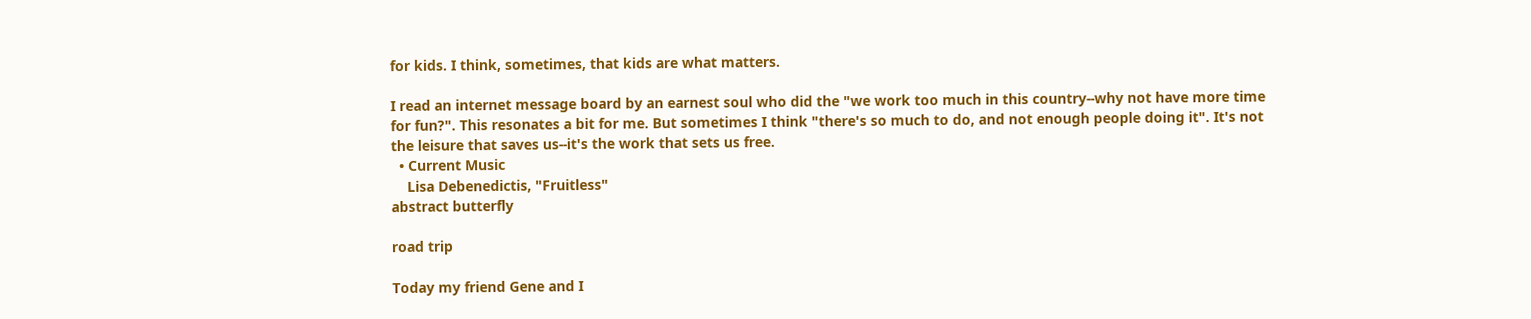for kids. I think, sometimes, that kids are what matters.

I read an internet message board by an earnest soul who did the "we work too much in this country--why not have more time for fun?". This resonates a bit for me. But sometimes I think "there's so much to do, and not enough people doing it". It's not the leisure that saves us--it's the work that sets us free.
  • Current Music
    Lisa Debenedictis, "Fruitless"
abstract butterfly

road trip

Today my friend Gene and I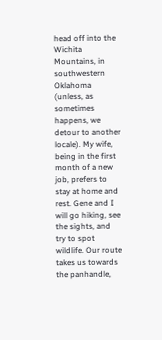head off into the Wichita Mountains, in southwestern Oklahoma (unless, as sometimes happens, we detour to another locale). My wife, being in the first month of a new job, prefers to stay at home and rest. Gene and I will go hiking, see the sights, and try to spot wildlife. Our route takes us towards the panhandle,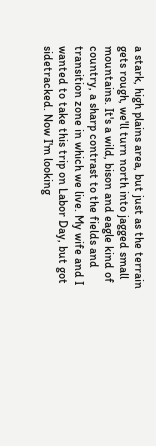a stark, high plains area, but just as the terrain gets rough, we'll turn north into jagged small mountains. It's a wild, bison and eagle kind of country, a sharp contrast to the fields and transition zone in which we live. My wife and I wanted to take this trip on Labor Day, but got sidetracked. Now I'm looking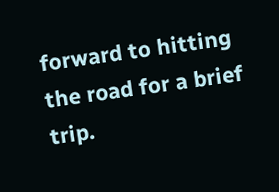forward to hitting the road for a brief trip.